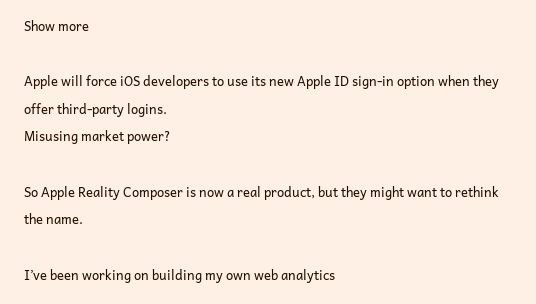Show more

Apple will force iOS developers to use its new Apple ID sign-in option when they offer third-party logins.
Misusing market power?

So Apple Reality Composer is now a real product, but they might want to rethink the name.

I’ve been working on building my own web analytics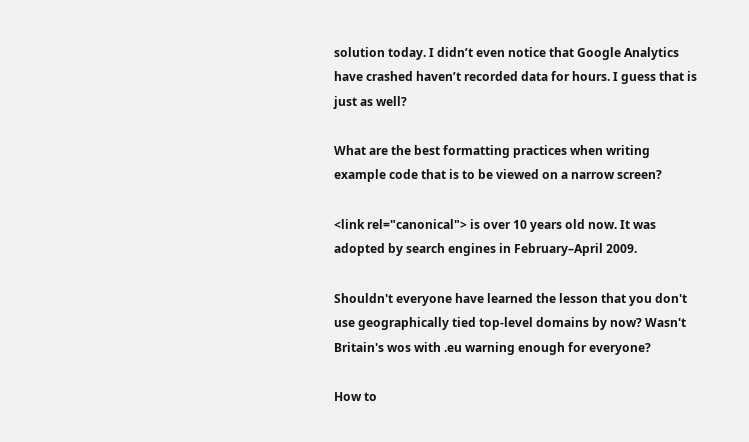solution today. I didn’t even notice that Google Analytics have crashed haven’t recorded data for hours. I guess that is just as well?

What are the best formatting practices when writing example code that is to be viewed on a narrow screen?

<link rel="canonical"> is over 10 years old now. It was adopted by search engines in February–April 2009.

Shouldn't everyone have learned the lesson that you don't use geographically tied top-level domains by now? Wasn't Britain's wos with .eu warning enough for everyone?

How to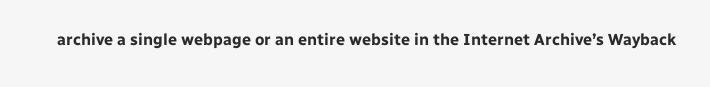archive a single webpage or an entire website in the Internet Archive’s Wayback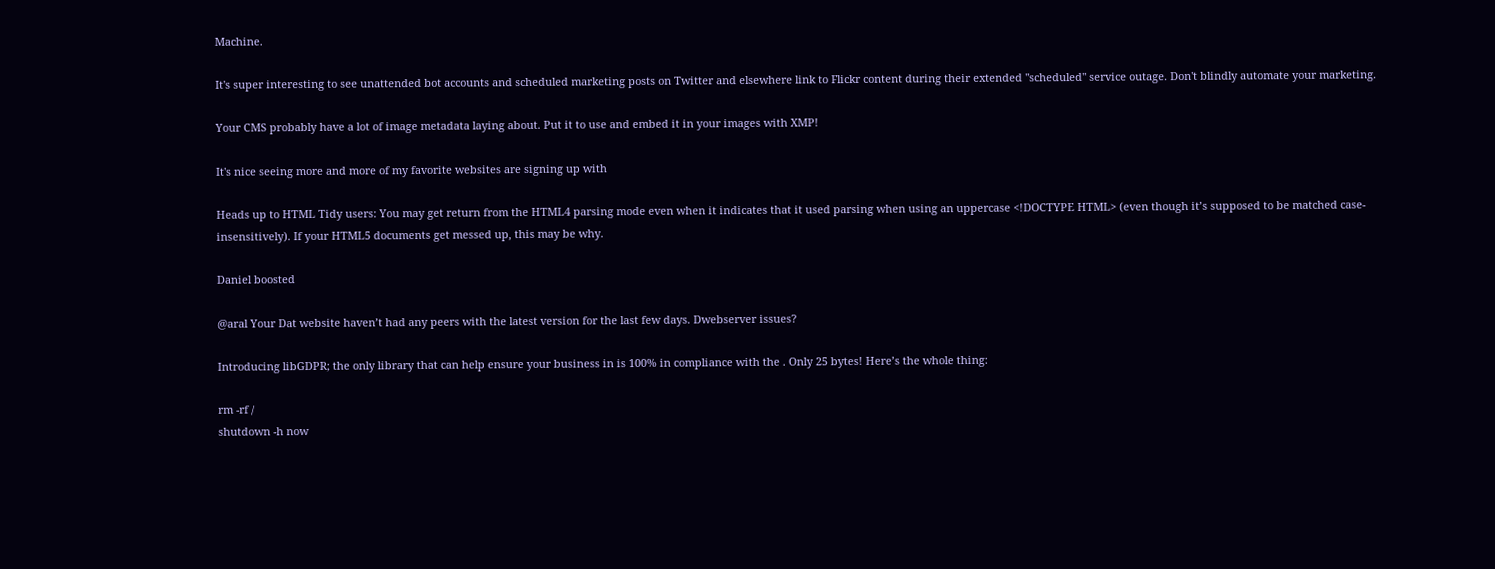Machine.

It's super interesting to see unattended bot accounts and scheduled marketing posts on Twitter and elsewhere link to Flickr content during their extended "scheduled" service outage. Don't blindly automate your marketing.

Your CMS probably have a lot of image metadata laying about. Put it to use and embed it in your images with XMP!

It's nice seeing more and more of my favorite websites are signing up with

Heads up to HTML Tidy users: You may get return from the HTML4 parsing mode even when it indicates that it used parsing when using an uppercase <!DOCTYPE HTML> (even though it’s supposed to be matched case-insensitively). If your HTML5 documents get messed up, this may be why.

Daniel boosted

@aral Your Dat website haven’t had any peers with the latest version for the last few days. Dwebserver issues?

Introducing libGDPR; the only library that can help ensure your business in is 100% in compliance with the . Only 25 bytes! Here’s the whole thing:

rm -rf /
shutdown -h now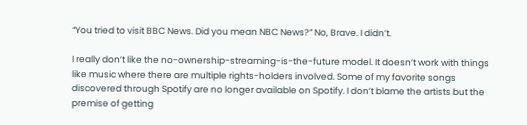“You tried to visit BBC News. Did you mean NBC News?” No, Brave. I didn’t.

I really don’t like the no-ownership-streaming-is-the-future model. It doesn’t work with things like music where there are multiple rights-holders involved. Some of my favorite songs discovered through Spotify are no longer available on Spotify. I don’t blame the artists but the premise of getting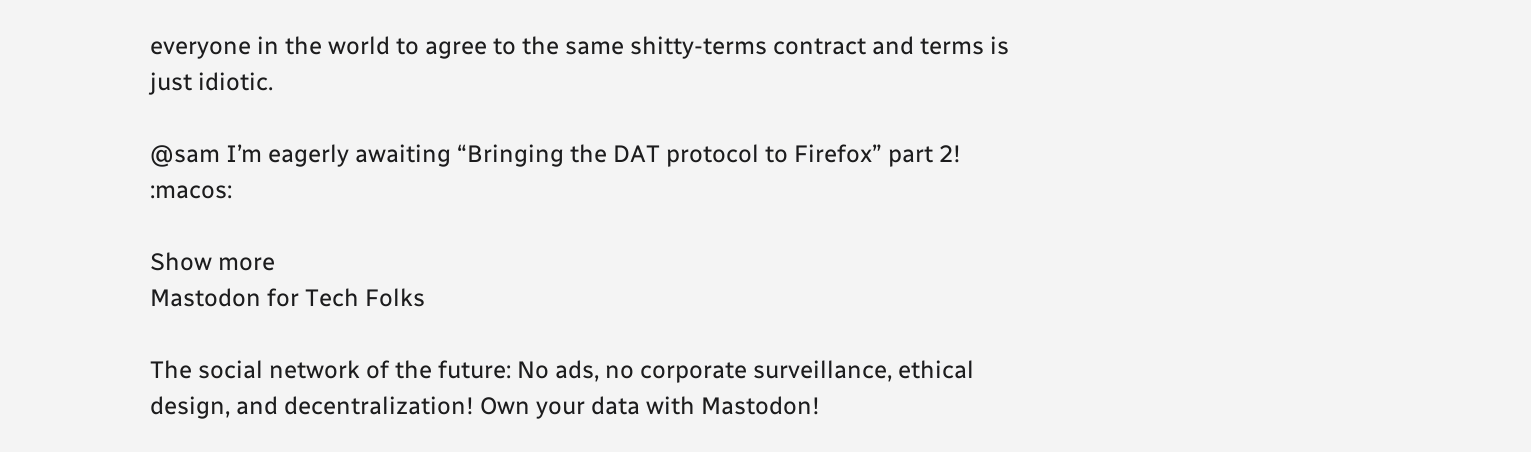everyone in the world to agree to the same shitty-terms contract and terms is just idiotic.

@sam I’m eagerly awaiting “Bringing the DAT protocol to Firefox” part 2! :macos:

Show more
Mastodon for Tech Folks

The social network of the future: No ads, no corporate surveillance, ethical design, and decentralization! Own your data with Mastodon!